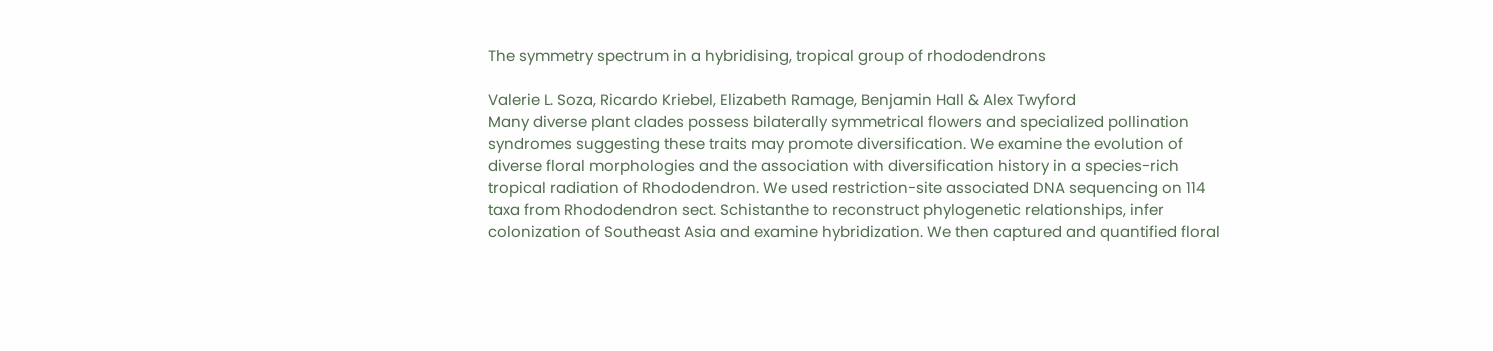The symmetry spectrum in a hybridising, tropical group of rhododendrons

Valerie L. Soza, Ricardo Kriebel, Elizabeth Ramage, Benjamin Hall & Alex Twyford
Many diverse plant clades possess bilaterally symmetrical flowers and specialized pollination syndromes suggesting these traits may promote diversification. We examine the evolution of diverse floral morphologies and the association with diversification history in a species-rich tropical radiation of Rhododendron. We used restriction-site associated DNA sequencing on 114 taxa from Rhododendron sect. Schistanthe to reconstruct phylogenetic relationships, infer colonization of Southeast Asia and examine hybridization. We then captured and quantified floral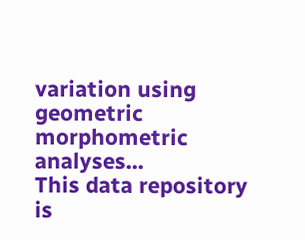variation using geometric morphometric analyses...
This data repository is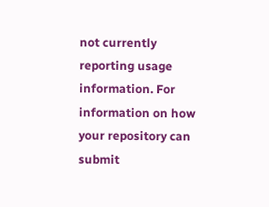not currently reporting usage information. For information on how your repository can submit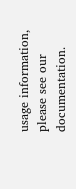usage information, please see our documentation.